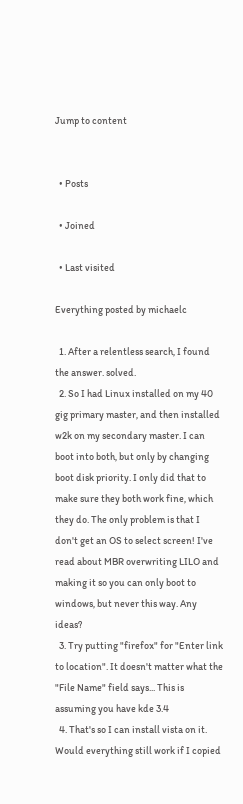Jump to content


  • Posts

  • Joined

  • Last visited

Everything posted by michaelc

  1. After a relentless search, I found the answer. solved.
  2. So I had Linux installed on my 40 gig primary master, and then installed w2k on my secondary master. I can boot into both, but only by changing boot disk priority. I only did that to make sure they both work fine, which they do. The only problem is that I don't get an OS to select screen! I've read about MBR overwriting LILO and making it so you can only boot to windows, but never this way. Any ideas?
  3. Try putting "firefox" for "Enter link to location". It doesn't matter what the "File Name" field says... This is assuming you have kde 3.4
  4. That's so I can install vista on it. Would everything still work if I copied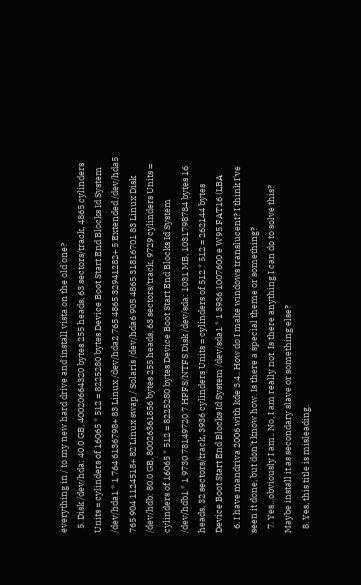everything in / to my new hard drive and install vista on the old one?
  5. Disk /dev/hda: 40.0 GB, 40020664320 bytes 255 heads, 63 sectors/track, 4865 cylinders Units = cylinders of 16065 * 512 = 8225280 bytes Device Boot Start End Blocks Id System /dev/hda1 * 1 764 6136798+ 83 Linux /dev/hda2 765 4865 32941282+ 5 Extended /dev/hda5 765 904 1124518+ 82 Linux swap / Solaris /dev/hda6 905 4865 31816701 83 Linux Disk /dev/hdb: 80.0 GB, 80026361856 bytes 255 heads, 63 sectors/track, 9729 cylinders Units = cylinders of 16065 * 512 = 8225280 bytes Device Boot Start End Blocks Id System /dev/hdb1 * 1 9730 78149720 7 HPFS/NTFS Disk /dev/sda: 1031 MB, 1031798784 bytes 16 heads, 32 sectors/track, 3936 cylinders Units = cylinders of 512 * 512 = 262144 bytes Device Boot Start End Blocks Id System /dev/sda1 * 1 3936 1007600 e W95 FAT16 (LBA
  6. I have mandriva 2006 with kde 3.4.. How do I make windows translucent? I think I've seen it done, but don't know how. Is there a special theme or something?
  7. Yes...obviously I am.. No, I am really not. Is there anything I can do to solve this? Maybe install it as secondary slave or something else?
  8. Yes, this title is misleading.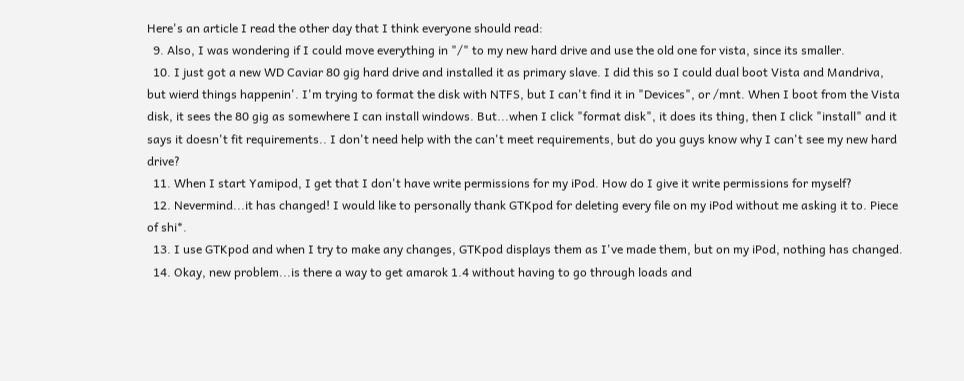Here's an article I read the other day that I think everyone should read:
  9. Also, I was wondering if I could move everything in "/" to my new hard drive and use the old one for vista, since its smaller.
  10. I just got a new WD Caviar 80 gig hard drive and installed it as primary slave. I did this so I could dual boot Vista and Mandriva, but wierd things happenin'. I'm trying to format the disk with NTFS, but I can't find it in "Devices", or /mnt. When I boot from the Vista disk, it sees the 80 gig as somewhere I can install windows. But...when I click "format disk", it does its thing, then I click "install" and it says it doesn't fit requirements.. I don't need help with the can't meet requirements, but do you guys know why I can't see my new hard drive?
  11. When I start Yamipod, I get that I don't have write permissions for my iPod. How do I give it write permissions for myself?
  12. Nevermind...it has changed! I would like to personally thank GTKpod for deleting every file on my iPod without me asking it to. Piece of shi*.
  13. I use GTKpod and when I try to make any changes, GTKpod displays them as I've made them, but on my iPod, nothing has changed.
  14. Okay, new problem...is there a way to get amarok 1.4 without having to go through loads and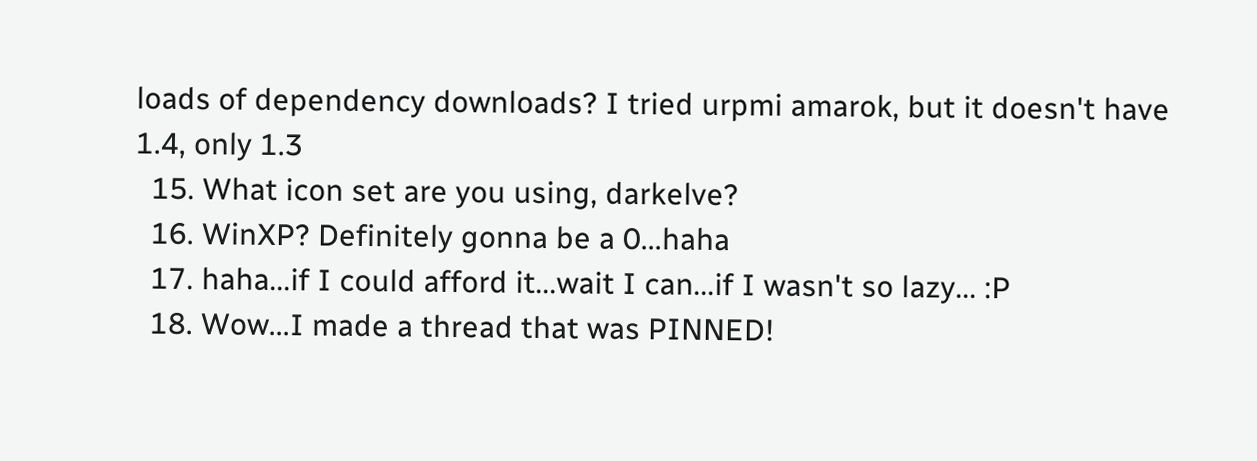loads of dependency downloads? I tried urpmi amarok, but it doesn't have 1.4, only 1.3
  15. What icon set are you using, darkelve?
  16. WinXP? Definitely gonna be a 0...haha
  17. haha...if I could afford it...wait I can...if I wasn't so lazy... :P
  18. Wow...I made a thread that was PINNED!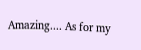Amazing.... As for my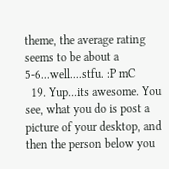theme, the average rating seems to be about a 5-6...well....stfu. :P mC
  19. Yup...its awesome. You see, what you do is post a picture of your desktop, and then the person below you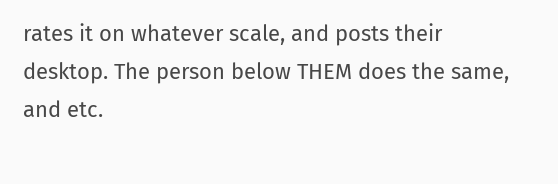rates it on whatever scale, and posts their desktop. The person below THEM does the same, and etc.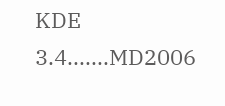KDE 3.4.......MD2006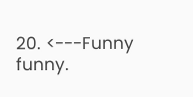20. <---Funny funny.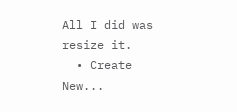All I did was resize it.
  • Create New...